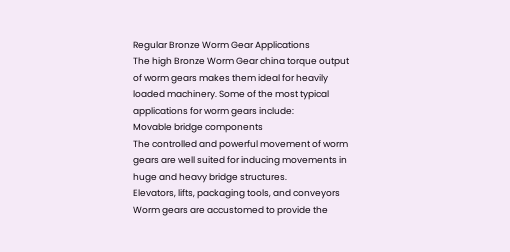Regular Bronze Worm Gear Applications
The high Bronze Worm Gear china torque output of worm gears makes them ideal for heavily loaded machinery. Some of the most typical applications for worm gears include:
Movable bridge components
The controlled and powerful movement of worm gears are well suited for inducing movements in huge and heavy bridge structures.
Elevators, lifts, packaging tools, and conveyors
Worm gears are accustomed to provide the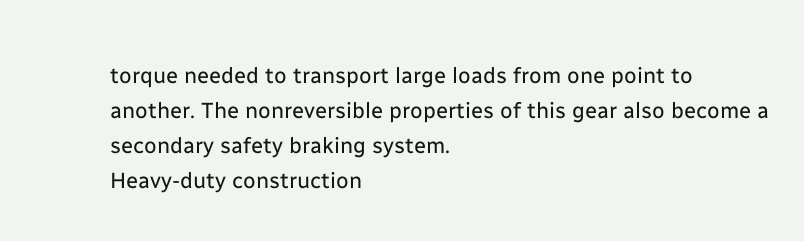torque needed to transport large loads from one point to another. The nonreversible properties of this gear also become a secondary safety braking system.
Heavy-duty construction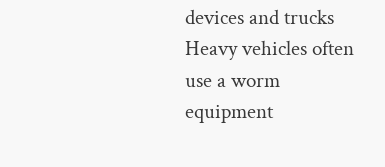devices and trucks
Heavy vehicles often use a worm equipment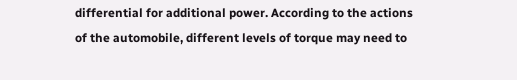differential for additional power. According to the actions of the automobile, different levels of torque may need to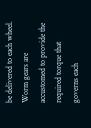be delivered to each wheel. Worm gears are accustomed to provide the required torque that governs each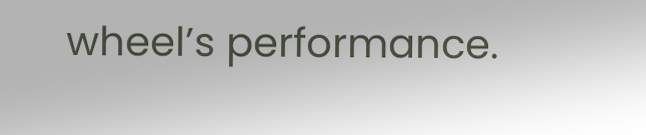wheel’s performance.